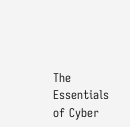The Essentials of Cyber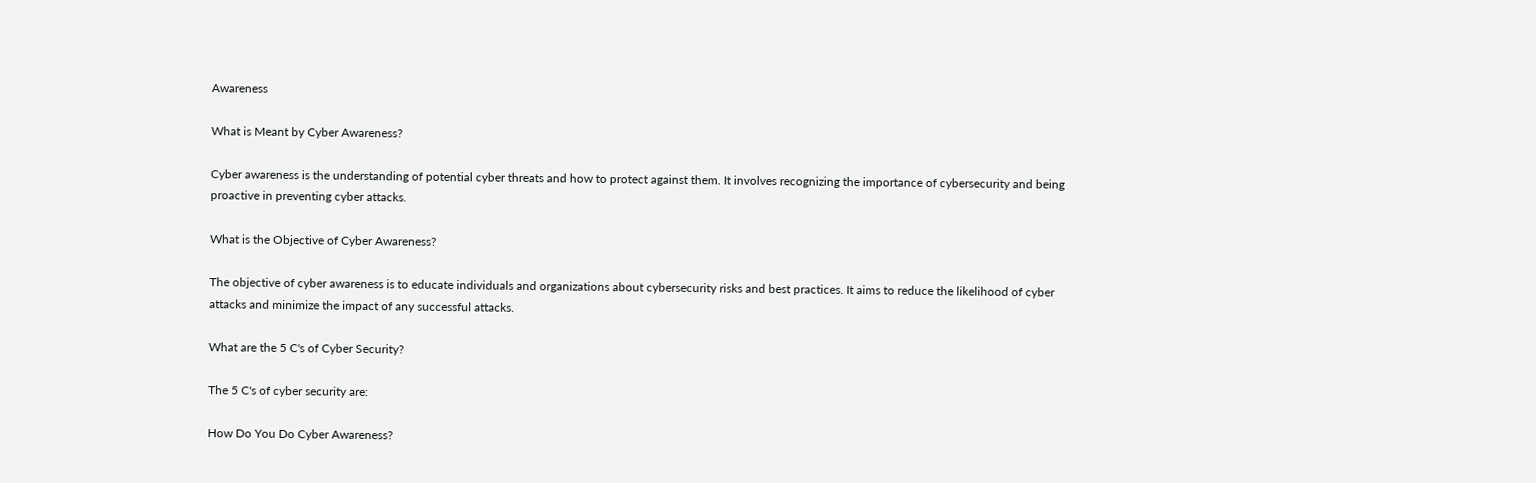Awareness

What is Meant by Cyber Awareness?

Cyber awareness is the understanding of potential cyber threats and how to protect against them. It involves recognizing the importance of cybersecurity and being proactive in preventing cyber attacks.

What is the Objective of Cyber Awareness?

The objective of cyber awareness is to educate individuals and organizations about cybersecurity risks and best practices. It aims to reduce the likelihood of cyber attacks and minimize the impact of any successful attacks.

What are the 5 C's of Cyber Security?

The 5 C's of cyber security are:

How Do You Do Cyber Awareness?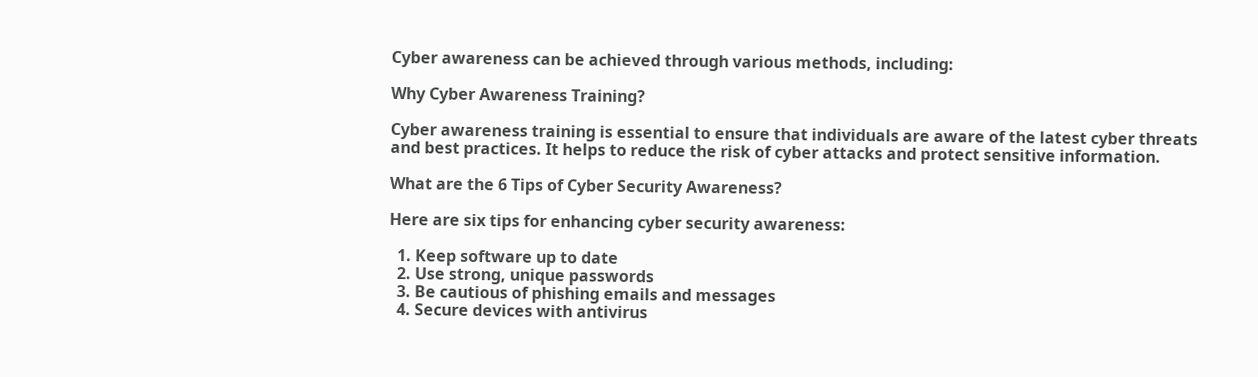Cyber awareness can be achieved through various methods, including:

Why Cyber Awareness Training?

Cyber awareness training is essential to ensure that individuals are aware of the latest cyber threats and best practices. It helps to reduce the risk of cyber attacks and protect sensitive information.

What are the 6 Tips of Cyber Security Awareness?

Here are six tips for enhancing cyber security awareness:

  1. Keep software up to date
  2. Use strong, unique passwords
  3. Be cautious of phishing emails and messages
  4. Secure devices with antivirus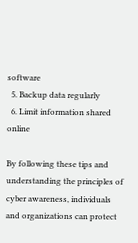software
  5. Backup data regularly
  6. Limit information shared online

By following these tips and understanding the principles of cyber awareness, individuals and organizations can protect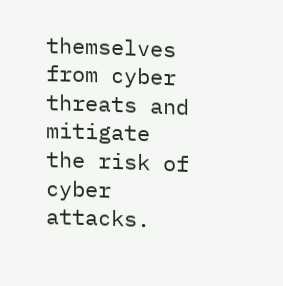themselves from cyber threats and mitigate the risk of cyber attacks.